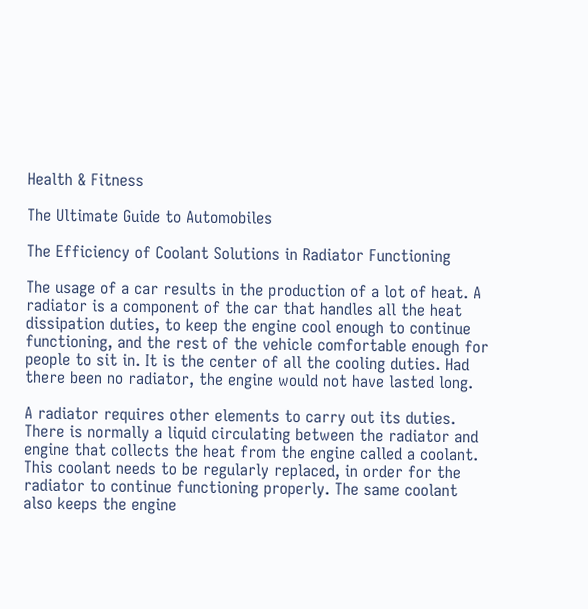Health & Fitness

The Ultimate Guide to Automobiles

The Efficiency of Coolant Solutions in Radiator Functioning

The usage of a car results in the production of a lot of heat. A radiator is a component of the car that handles all the heat dissipation duties, to keep the engine cool enough to continue functioning, and the rest of the vehicle comfortable enough for people to sit in. It is the center of all the cooling duties. Had there been no radiator, the engine would not have lasted long.

A radiator requires other elements to carry out its duties. There is normally a liquid circulating between the radiator and engine that collects the heat from the engine called a coolant. This coolant needs to be regularly replaced, in order for the radiator to continue functioning properly. The same coolant also keeps the engine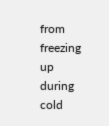from freezing up during cold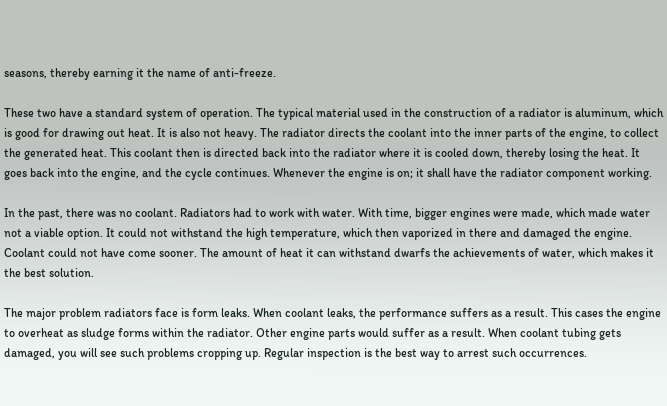seasons, thereby earning it the name of anti-freeze.

These two have a standard system of operation. The typical material used in the construction of a radiator is aluminum, which is good for drawing out heat. It is also not heavy. The radiator directs the coolant into the inner parts of the engine, to collect the generated heat. This coolant then is directed back into the radiator where it is cooled down, thereby losing the heat. It goes back into the engine, and the cycle continues. Whenever the engine is on; it shall have the radiator component working.

In the past, there was no coolant. Radiators had to work with water. With time, bigger engines were made, which made water not a viable option. It could not withstand the high temperature, which then vaporized in there and damaged the engine. Coolant could not have come sooner. The amount of heat it can withstand dwarfs the achievements of water, which makes it the best solution.

The major problem radiators face is form leaks. When coolant leaks, the performance suffers as a result. This cases the engine to overheat as sludge forms within the radiator. Other engine parts would suffer as a result. When coolant tubing gets damaged, you will see such problems cropping up. Regular inspection is the best way to arrest such occurrences.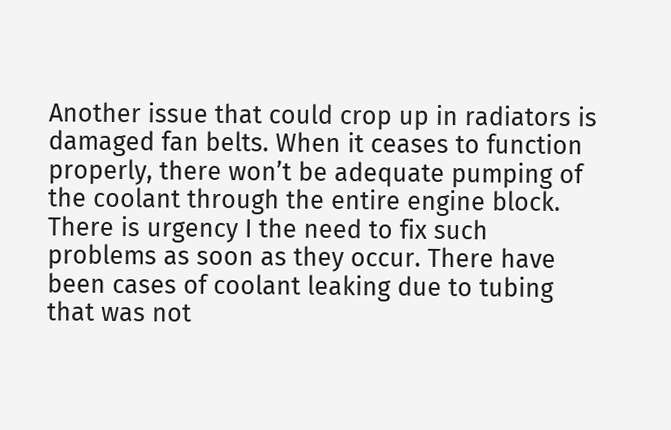Another issue that could crop up in radiators is damaged fan belts. When it ceases to function properly, there won’t be adequate pumping of the coolant through the entire engine block. There is urgency I the need to fix such problems as soon as they occur. There have been cases of coolant leaking due to tubing that was not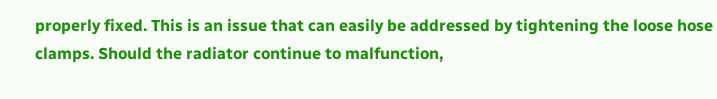properly fixed. This is an issue that can easily be addressed by tightening the loose hose clamps. Should the radiator continue to malfunction,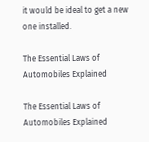it would be ideal to get a new one installed.

The Essential Laws of Automobiles Explained

The Essential Laws of Automobiles Explained